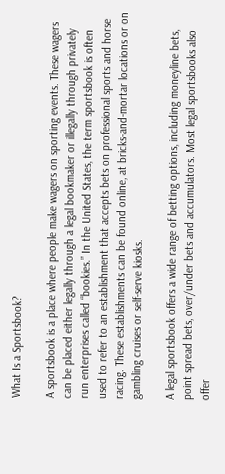What Is a Sportsbook?

A sportsbook is a place where people make wagers on sporting events. These wagers can be placed either legally through a legal bookmaker or illegally through privately run enterprises called “bookies.” In the United States, the term sportsbook is often used to refer to an establishment that accepts bets on professional sports and horse racing. These establishments can be found online, at bricks-and-mortar locations or on gambling cruises or self-serve kiosks.

A legal sportsbook offers a wide range of betting options, including moneyline bets, point spread bets, over/under bets and accumulators. Most legal sportsbooks also offer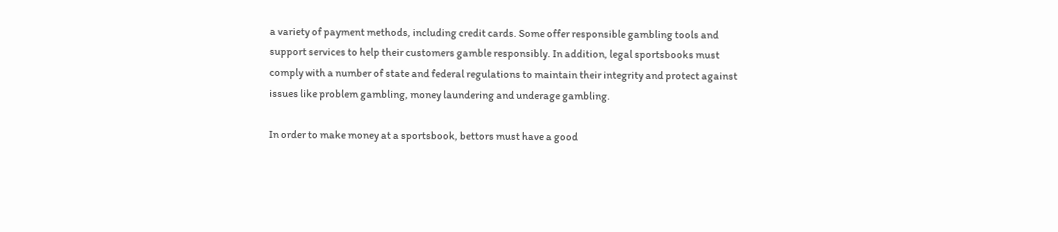a variety of payment methods, including credit cards. Some offer responsible gambling tools and support services to help their customers gamble responsibly. In addition, legal sportsbooks must comply with a number of state and federal regulations to maintain their integrity and protect against issues like problem gambling, money laundering and underage gambling.

In order to make money at a sportsbook, bettors must have a good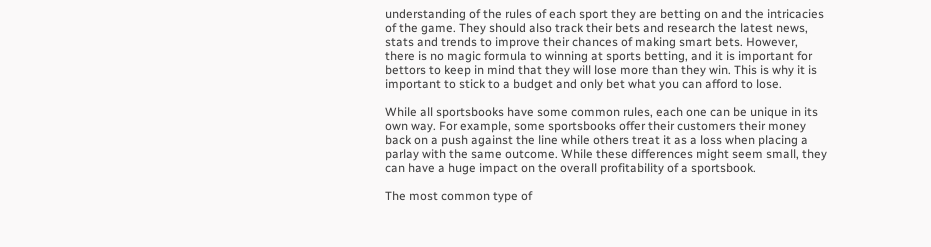understanding of the rules of each sport they are betting on and the intricacies of the game. They should also track their bets and research the latest news, stats and trends to improve their chances of making smart bets. However, there is no magic formula to winning at sports betting, and it is important for bettors to keep in mind that they will lose more than they win. This is why it is important to stick to a budget and only bet what you can afford to lose.

While all sportsbooks have some common rules, each one can be unique in its own way. For example, some sportsbooks offer their customers their money back on a push against the line while others treat it as a loss when placing a parlay with the same outcome. While these differences might seem small, they can have a huge impact on the overall profitability of a sportsbook.

The most common type of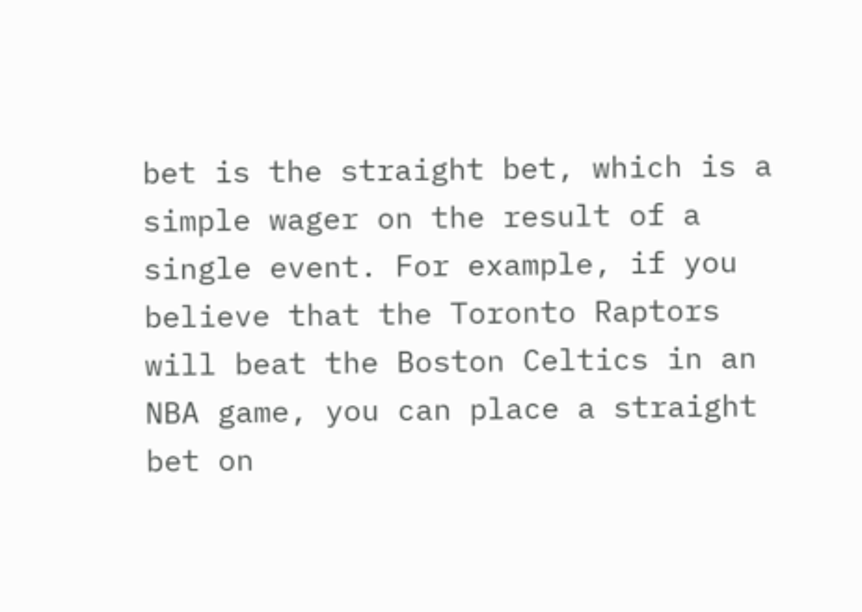bet is the straight bet, which is a simple wager on the result of a single event. For example, if you believe that the Toronto Raptors will beat the Boston Celtics in an NBA game, you can place a straight bet on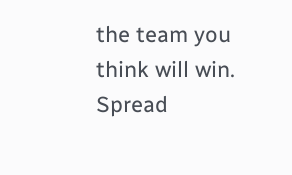the team you think will win. Spread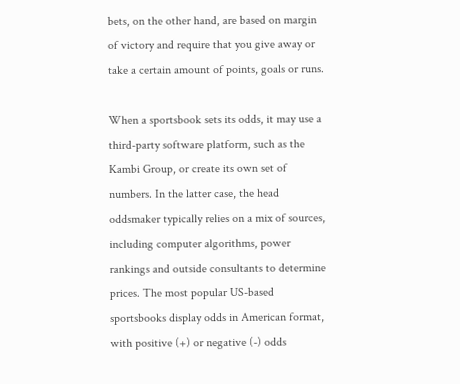bets, on the other hand, are based on margin of victory and require that you give away or take a certain amount of points, goals or runs.

When a sportsbook sets its odds, it may use a third-party software platform, such as the Kambi Group, or create its own set of numbers. In the latter case, the head oddsmaker typically relies on a mix of sources, including computer algorithms, power rankings and outside consultants to determine prices. The most popular US-based sportsbooks display odds in American format, with positive (+) or negative (-) odds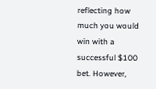reflecting how much you would win with a successful $100 bet. However,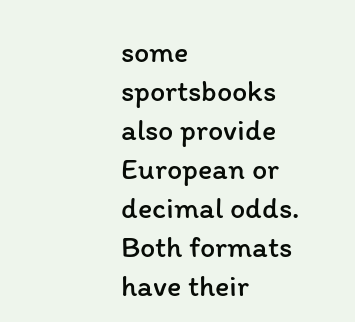some sportsbooks also provide European or decimal odds. Both formats have their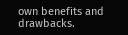own benefits and drawbacks.